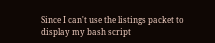Since I can't use the listings packet to display my bash script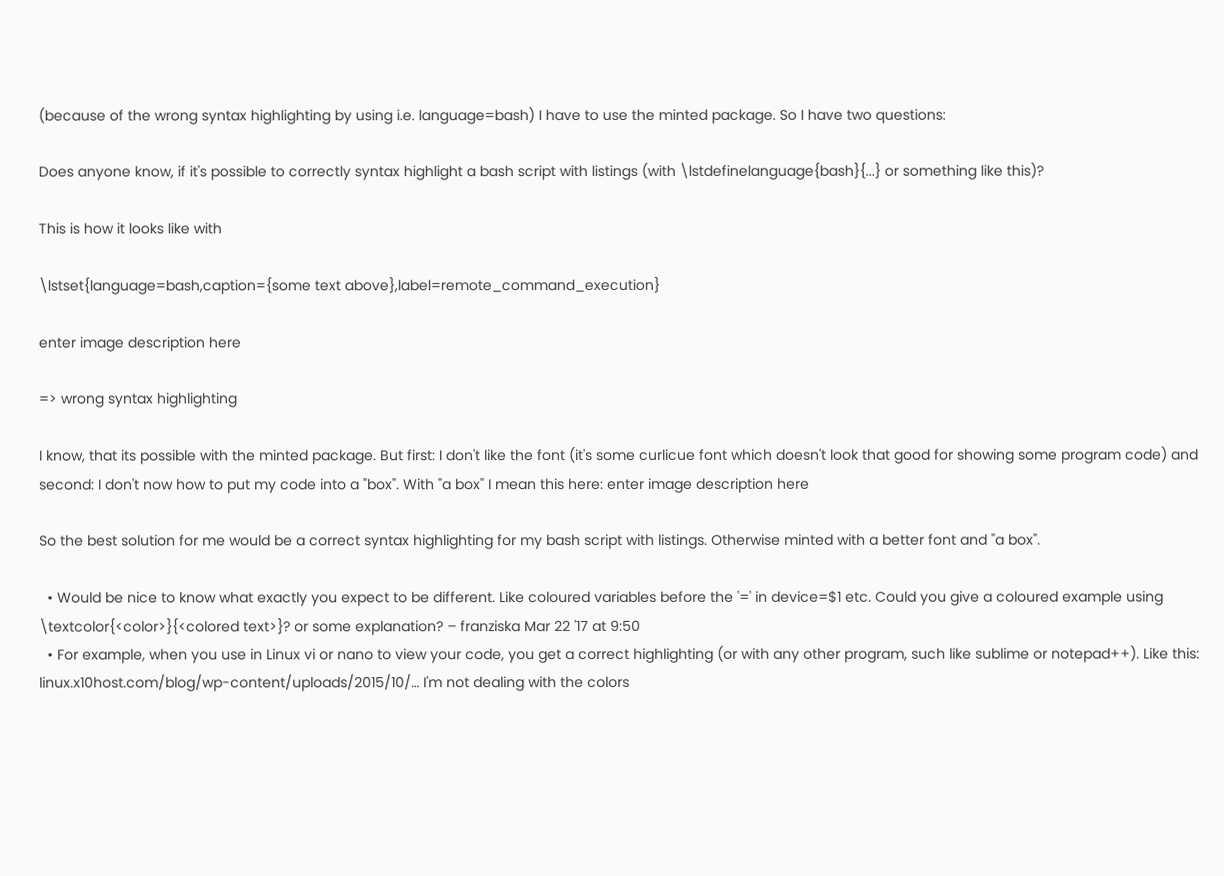(because of the wrong syntax highlighting by using i.e. language=bash) I have to use the minted package. So I have two questions:

Does anyone know, if it's possible to correctly syntax highlight a bash script with listings (with \lstdefinelanguage{bash}{...} or something like this)?

This is how it looks like with

\lstset{language=bash,caption={some text above},label=remote_command_execution}

enter image description here

=> wrong syntax highlighting

I know, that its possible with the minted package. But first: I don't like the font (it's some curlicue font which doesn't look that good for showing some program code) and second: I don't now how to put my code into a "box". With "a box" I mean this here: enter image description here

So the best solution for me would be a correct syntax highlighting for my bash script with listings. Otherwise minted with a better font and "a box".

  • Would be nice to know what exactly you expect to be different. Like coloured variables before the '=' in device=$1 etc. Could you give a coloured example using \textcolor{<color>}{<colored text>}? or some explanation? – franziska Mar 22 '17 at 9:50
  • For example, when you use in Linux vi or nano to view your code, you get a correct highlighting (or with any other program, such like sublime or notepad++). Like this: linux.x10host.com/blog/wp-content/uploads/2015/10/… I'm not dealing with the colors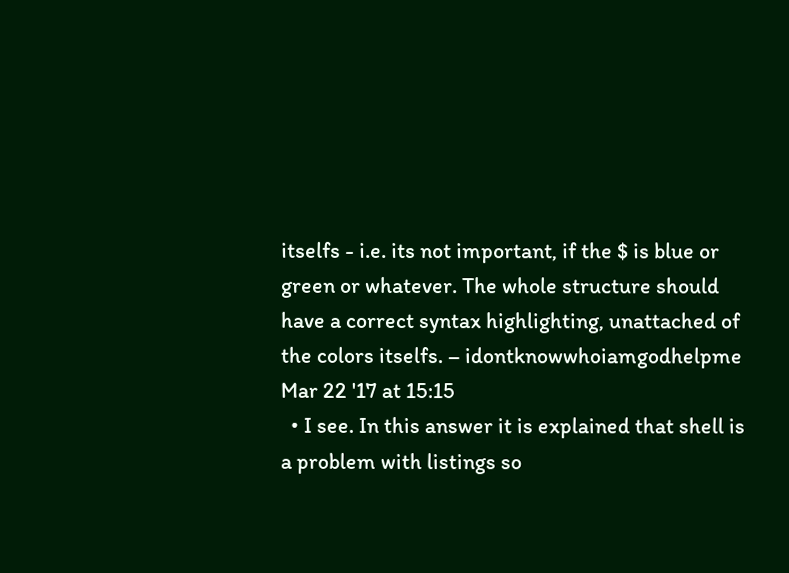itselfs - i.e. its not important, if the $ is blue or green or whatever. The whole structure should have a correct syntax highlighting, unattached of the colors itselfs. – idontknowwhoiamgodhelpme Mar 22 '17 at 15:15
  • I see. In this answer it is explained that shell is a problem with listings so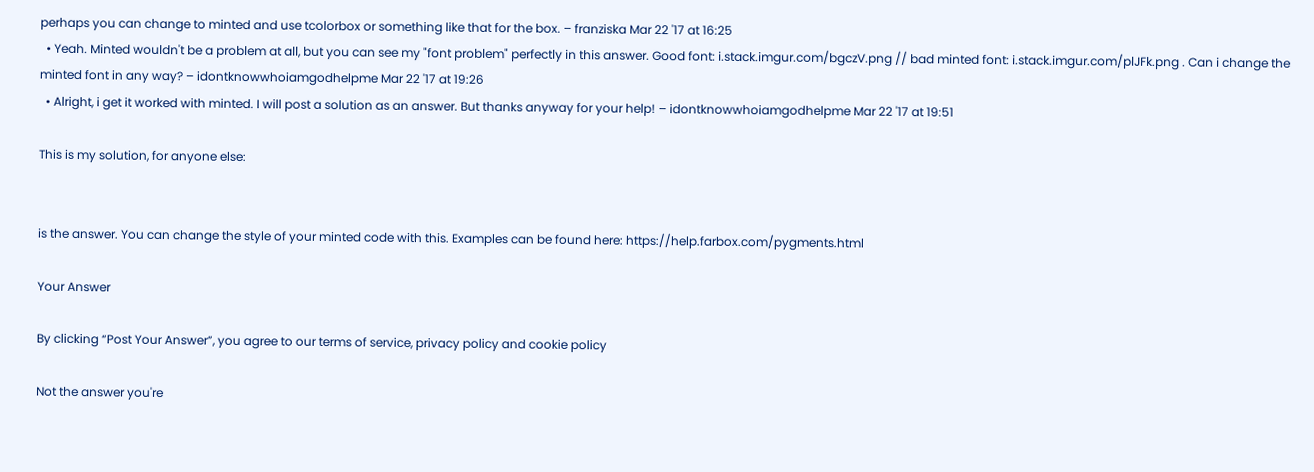perhaps you can change to minted and use tcolorbox or something like that for the box. – franziska Mar 22 '17 at 16:25
  • Yeah. Minted wouldn't be a problem at all, but you can see my "font problem" perfectly in this answer. Good font: i.stack.imgur.com/bgczV.png // bad minted font: i.stack.imgur.com/plJFk.png . Can i change the minted font in any way? – idontknowwhoiamgodhelpme Mar 22 '17 at 19:26
  • Alright, i get it worked with minted. I will post a solution as an answer. But thanks anyway for your help! – idontknowwhoiamgodhelpme Mar 22 '17 at 19:51

This is my solution, for anyone else:


is the answer. You can change the style of your minted code with this. Examples can be found here: https://help.farbox.com/pygments.html

Your Answer

By clicking “Post Your Answer”, you agree to our terms of service, privacy policy and cookie policy

Not the answer you're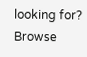looking for? Browse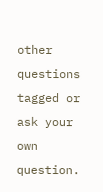other questions tagged or ask your own question.